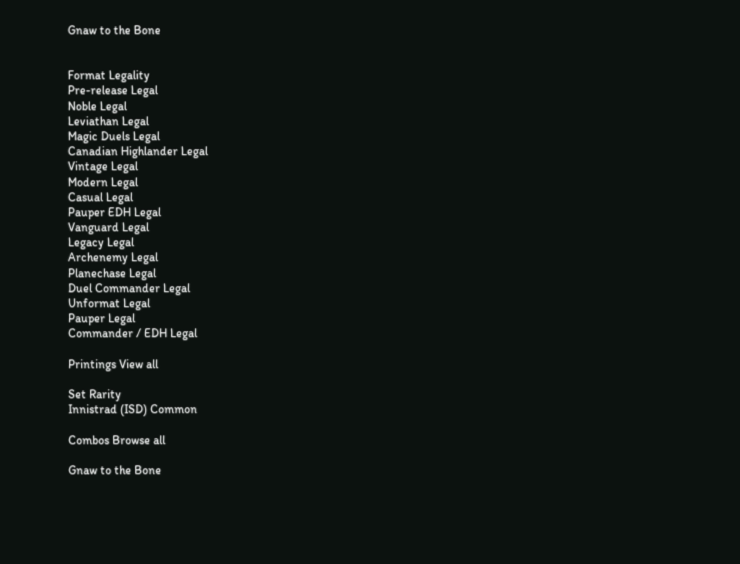Gnaw to the Bone


Format Legality
Pre-release Legal
Noble Legal
Leviathan Legal
Magic Duels Legal
Canadian Highlander Legal
Vintage Legal
Modern Legal
Casual Legal
Pauper EDH Legal
Vanguard Legal
Legacy Legal
Archenemy Legal
Planechase Legal
Duel Commander Legal
Unformat Legal
Pauper Legal
Commander / EDH Legal

Printings View all

Set Rarity
Innistrad (ISD) Common

Combos Browse all

Gnaw to the Bone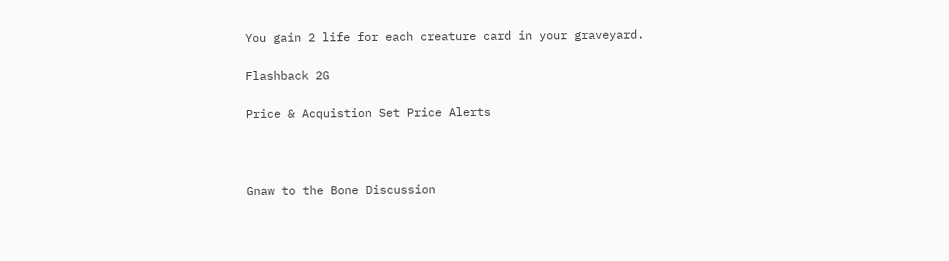You gain 2 life for each creature card in your graveyard.

Flashback 2G

Price & Acquistion Set Price Alerts



Gnaw to the Bone Discussion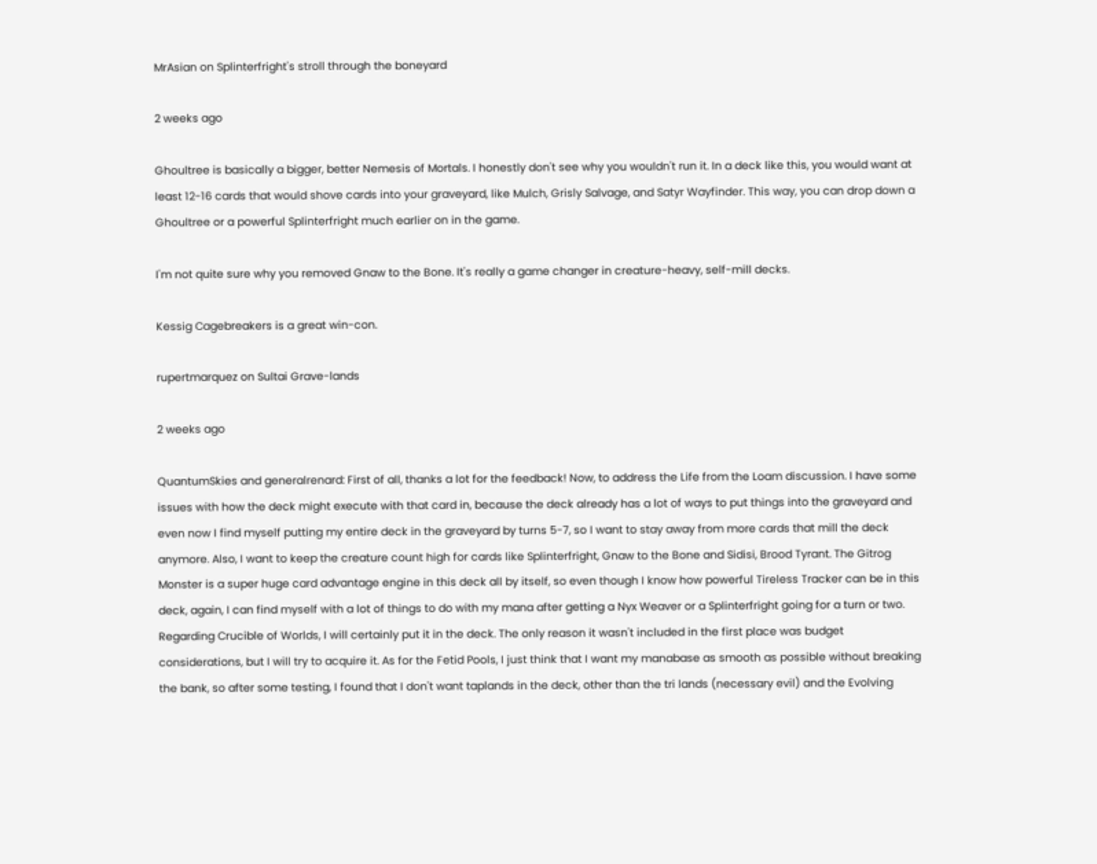MrAsian on Splinterfright's stroll through the boneyard

2 weeks ago

Ghoultree is basically a bigger, better Nemesis of Mortals. I honestly don't see why you wouldn't run it. In a deck like this, you would want at least 12-16 cards that would shove cards into your graveyard, like Mulch, Grisly Salvage, and Satyr Wayfinder. This way, you can drop down a Ghoultree or a powerful Splinterfright much earlier on in the game.

I'm not quite sure why you removed Gnaw to the Bone. It's really a game changer in creature-heavy, self-mill decks.

Kessig Cagebreakers is a great win-con.

rupertmarquez on Sultai Grave-lands

2 weeks ago

QuantumSkies and generalrenard: First of all, thanks a lot for the feedback! Now, to address the Life from the Loam discussion. I have some issues with how the deck might execute with that card in, because the deck already has a lot of ways to put things into the graveyard and even now I find myself putting my entire deck in the graveyard by turns 5-7, so I want to stay away from more cards that mill the deck anymore. Also, I want to keep the creature count high for cards like Splinterfright, Gnaw to the Bone and Sidisi, Brood Tyrant. The Gitrog Monster is a super huge card advantage engine in this deck all by itself, so even though I know how powerful Tireless Tracker can be in this deck, again, I can find myself with a lot of things to do with my mana after getting a Nyx Weaver or a Splinterfright going for a turn or two. Regarding Crucible of Worlds, I will certainly put it in the deck. The only reason it wasn't included in the first place was budget considerations, but I will try to acquire it. As for the Fetid Pools, I just think that I want my manabase as smooth as possible without breaking the bank, so after some testing, I found that I don't want taplands in the deck, other than the tri lands (necessary evil) and the Evolving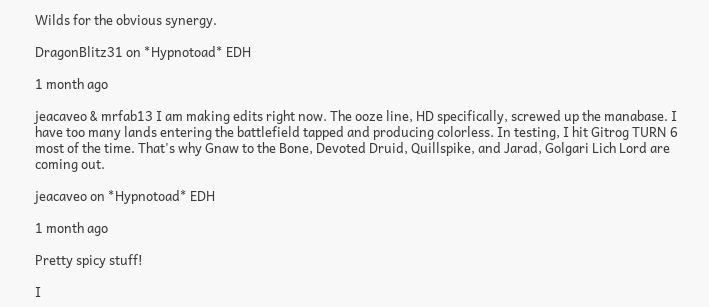Wilds for the obvious synergy.

DragonBlitz31 on *Hypnotoad* EDH

1 month ago

jeacaveo & mrfab13 I am making edits right now. The ooze line, HD specifically, screwed up the manabase. I have too many lands entering the battlefield tapped and producing colorless. In testing, I hit Gitrog TURN 6 most of the time. That's why Gnaw to the Bone, Devoted Druid, Quillspike, and Jarad, Golgari Lich Lord are coming out.

jeacaveo on *Hypnotoad* EDH

1 month ago

Pretty spicy stuff!

I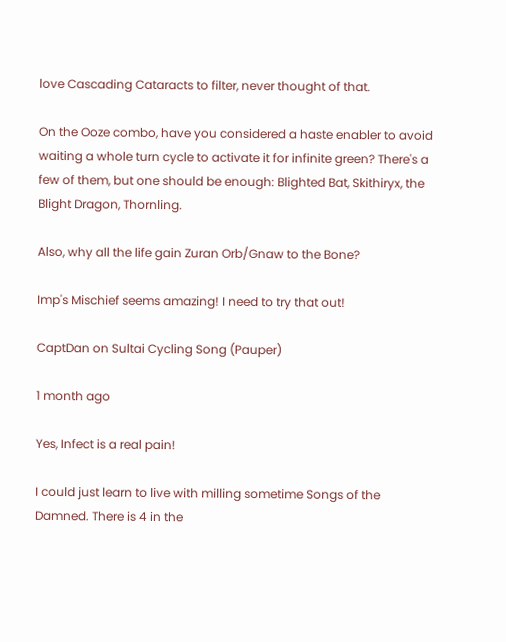love Cascading Cataracts to filter, never thought of that.

On the Ooze combo, have you considered a haste enabler to avoid waiting a whole turn cycle to activate it for infinite green? There's a few of them, but one should be enough: Blighted Bat, Skithiryx, the Blight Dragon, Thornling.

Also, why all the life gain Zuran Orb/Gnaw to the Bone?

Imp's Mischief seems amazing! I need to try that out!

CaptDan on Sultai Cycling Song (Pauper)

1 month ago

Yes, Infect is a real pain!

I could just learn to live with milling sometime Songs of the Damned. There is 4 in the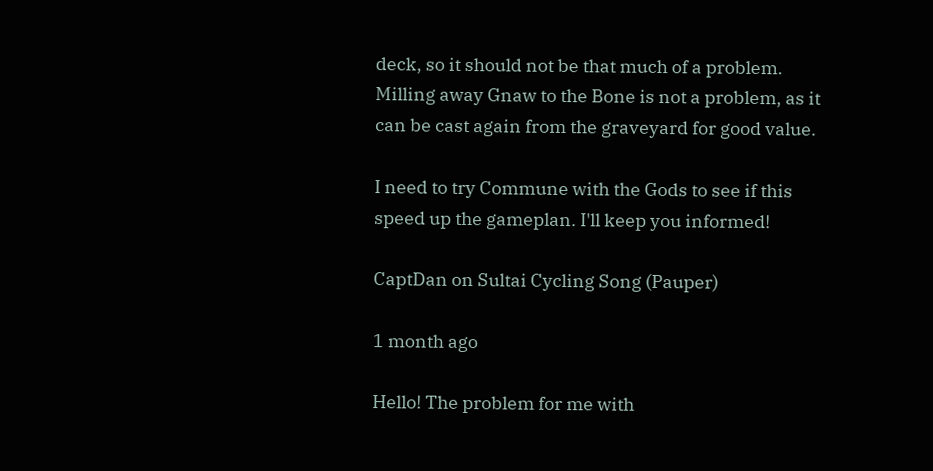deck, so it should not be that much of a problem. Milling away Gnaw to the Bone is not a problem, as it can be cast again from the graveyard for good value.

I need to try Commune with the Gods to see if this speed up the gameplan. I'll keep you informed!

CaptDan on Sultai Cycling Song (Pauper)

1 month ago

Hello! The problem for me with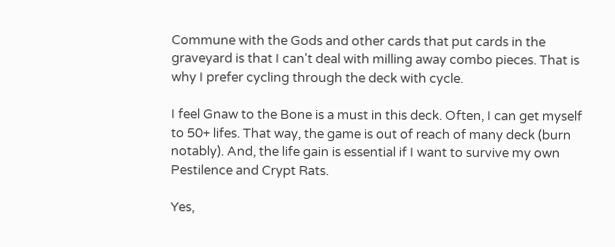Commune with the Gods and other cards that put cards in the graveyard is that I can't deal with milling away combo pieces. That is why I prefer cycling through the deck with cycle.

I feel Gnaw to the Bone is a must in this deck. Often, I can get myself to 50+ lifes. That way, the game is out of reach of many deck (burn notably). And, the life gain is essential if I want to survive my own Pestilence and Crypt Rats.

Yes,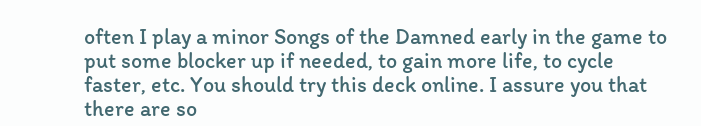often I play a minor Songs of the Damned early in the game to put some blocker up if needed, to gain more life, to cycle faster, etc. You should try this deck online. I assure you that there are so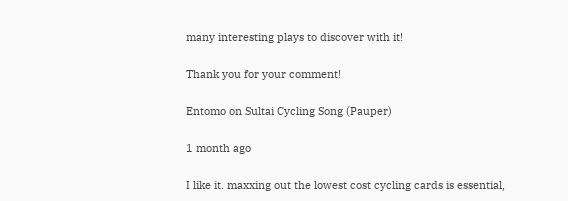many interesting plays to discover with it!

Thank you for your comment!

Entomo on Sultai Cycling Song (Pauper)

1 month ago

I like it. maxxing out the lowest cost cycling cards is essential,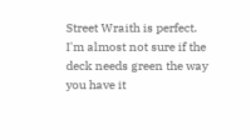Street Wraith is perfect.
I'm almost not sure if the deck needs green the way you have it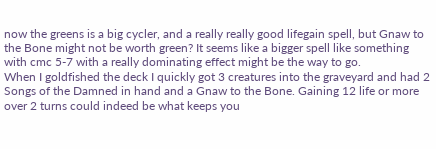now the greens is a big cycler, and a really really good lifegain spell, but Gnaw to the Bone might not be worth green? It seems like a bigger spell like something with cmc 5-7 with a really dominating effect might be the way to go.
When I goldfished the deck I quickly got 3 creatures into the graveyard and had 2 Songs of the Damned in hand and a Gnaw to the Bone. Gaining 12 life or more over 2 turns could indeed be what keeps you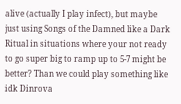alive (actually I play infect), but maybe just using Songs of the Damned like a Dark Ritual in situations where your not ready to go super big to ramp up to 5-7 might be better? Than we could play something like idk Dinrova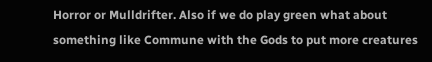Horror or Mulldrifter. Also if we do play green what about something like Commune with the Gods to put more creatures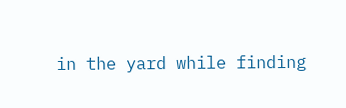in the yard while finding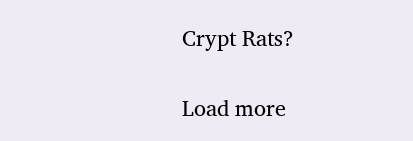Crypt Rats?

Load more